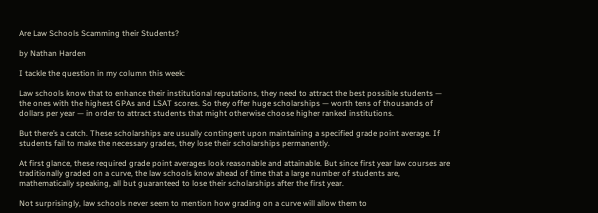Are Law Schools Scamming their Students?

by Nathan Harden

I tackle the question in my column this week:

Law schools know that to enhance their institutional reputations, they need to attract the best possible students — the ones with the highest GPAs and LSAT scores. So they offer huge scholarships — worth tens of thousands of dollars per year — in order to attract students that might otherwise choose higher ranked institutions.

But there’s a catch. These scholarships are usually contingent upon maintaining a specified grade point average. If students fail to make the necessary grades, they lose their scholarships permanently.

At first glance, these required grade point averages look reasonable and attainable. But since first year law courses are traditionally graded on a curve, the law schools know ahead of time that a large number of students are, mathematically speaking, all but guaranteed to lose their scholarships after the first year.

Not surprisingly, law schools never seem to mention how grading on a curve will allow them to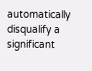automatically disqualify a significant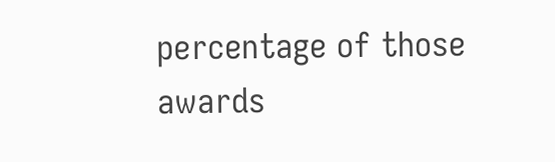percentage of those awards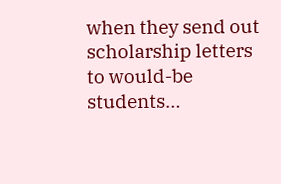when they send out scholarship letters to would-be students…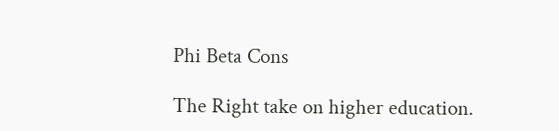Phi Beta Cons

The Right take on higher education.